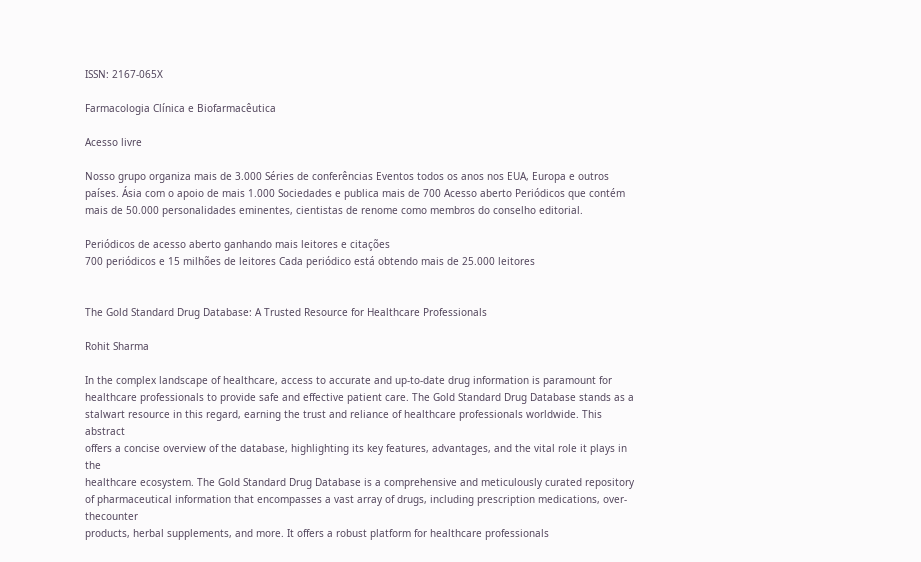ISSN: 2167-065X

Farmacologia Clínica e Biofarmacêutica

Acesso livre

Nosso grupo organiza mais de 3.000 Séries de conferências Eventos todos os anos nos EUA, Europa e outros países. Ásia com o apoio de mais 1.000 Sociedades e publica mais de 700 Acesso aberto Periódicos que contém mais de 50.000 personalidades eminentes, cientistas de renome como membros do conselho editorial.

Periódicos de acesso aberto ganhando mais leitores e citações
700 periódicos e 15 milhões de leitores Cada periódico está obtendo mais de 25.000 leitores


The Gold Standard Drug Database: A Trusted Resource for Healthcare Professionals

Rohit Sharma

In the complex landscape of healthcare, access to accurate and up-to-date drug information is paramount for
healthcare professionals to provide safe and effective patient care. The Gold Standard Drug Database stands as a
stalwart resource in this regard, earning the trust and reliance of healthcare professionals worldwide. This abstract
offers a concise overview of the database, highlighting its key features, advantages, and the vital role it plays in the
healthcare ecosystem. The Gold Standard Drug Database is a comprehensive and meticulously curated repository
of pharmaceutical information that encompasses a vast array of drugs, including prescription medications, over-thecounter
products, herbal supplements, and more. It offers a robust platform for healthcare professionals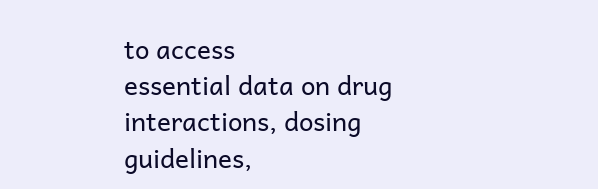to access
essential data on drug interactions, dosing guidelines,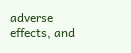adverse effects, and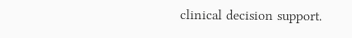clinical decision support.